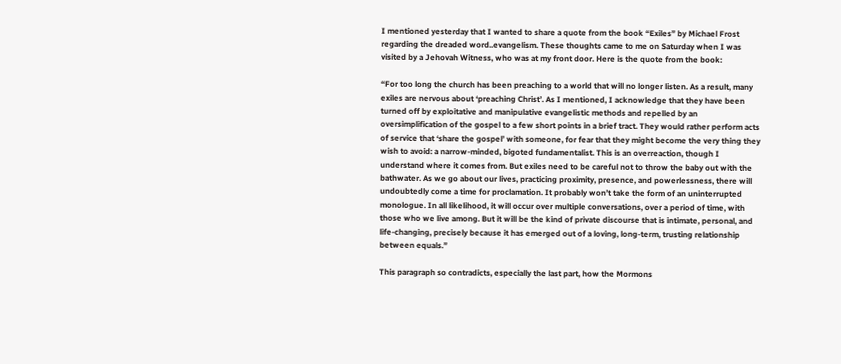I mentioned yesterday that I wanted to share a quote from the book “Exiles” by Michael Frost regarding the dreaded word..evangelism. These thoughts came to me on Saturday when I was visited by a Jehovah Witness, who was at my front door. Here is the quote from the book:

“For too long the church has been preaching to a world that will no longer listen. As a result, many exiles are nervous about ‘preaching Christ’. As I mentioned, I acknowledge that they have been turned off by exploitative and manipulative evangelistic methods and repelled by an oversimplification of the gospel to a few short points in a brief tract. They would rather perform acts of service that ‘share the gospel’ with someone, for fear that they might become the very thing they wish to avoid: a narrow-minded, bigoted fundamentalist. This is an overreaction, though I understand where it comes from. But exiles need to be careful not to throw the baby out with the bathwater. As we go about our lives, practicing proximity, presence, and powerlessness, there will undoubtedly come a time for proclamation. It probably won’t take the form of an uninterrupted monologue. In all likelihood, it will occur over multiple conversations, over a period of time, with those who we live among. But it will be the kind of private discourse that is intimate, personal, and life-changing, precisely because it has emerged out of a loving, long-term, trusting relationship between equals.”

This paragraph so contradicts, especially the last part, how the Mormons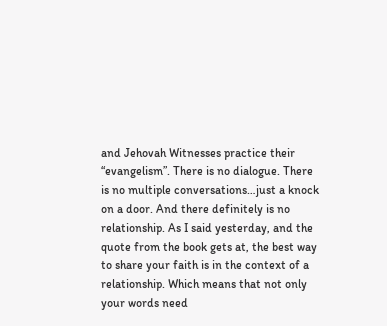and Jehovah Witnesses practice their “evangelism”. There is no dialogue. There is no multiple conversations…just a knock on a door. And there definitely is no relationship. As I said yesterday, and the quote from the book gets at, the best way to share your faith is in the context of a relationship. Which means that not only your words need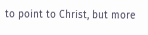to point to Christ, but more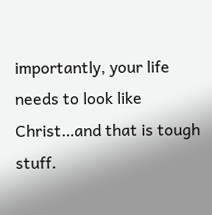importantly, your life needs to look like Christ…and that is tough stuff.